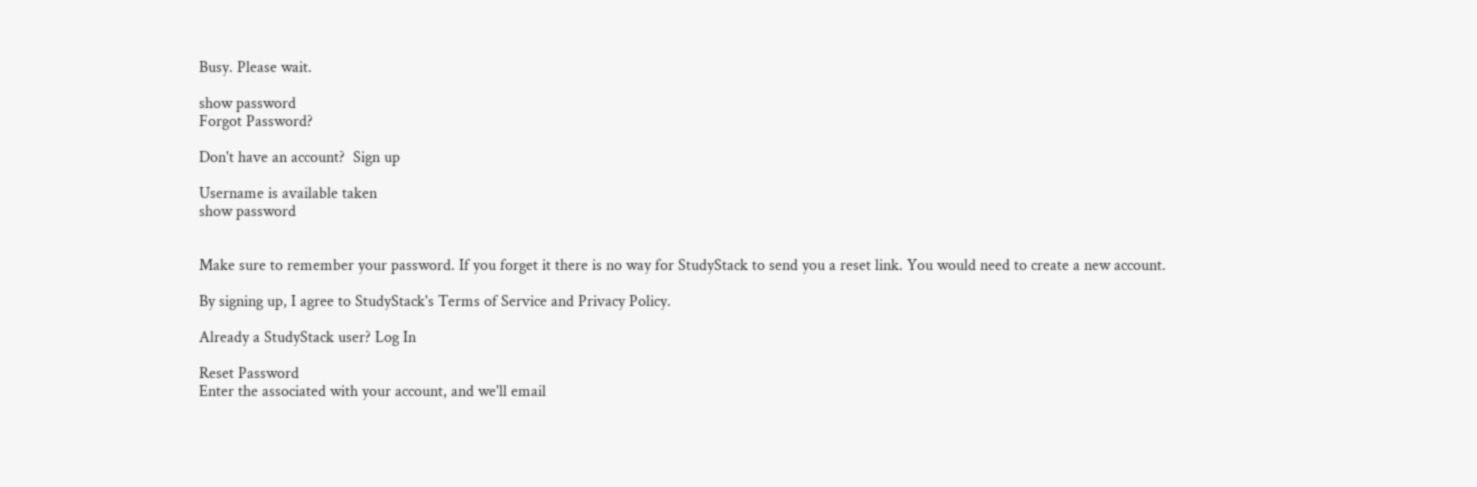Busy. Please wait.

show password
Forgot Password?

Don't have an account?  Sign up

Username is available taken
show password


Make sure to remember your password. If you forget it there is no way for StudyStack to send you a reset link. You would need to create a new account.

By signing up, I agree to StudyStack's Terms of Service and Privacy Policy.

Already a StudyStack user? Log In

Reset Password
Enter the associated with your account, and we'll email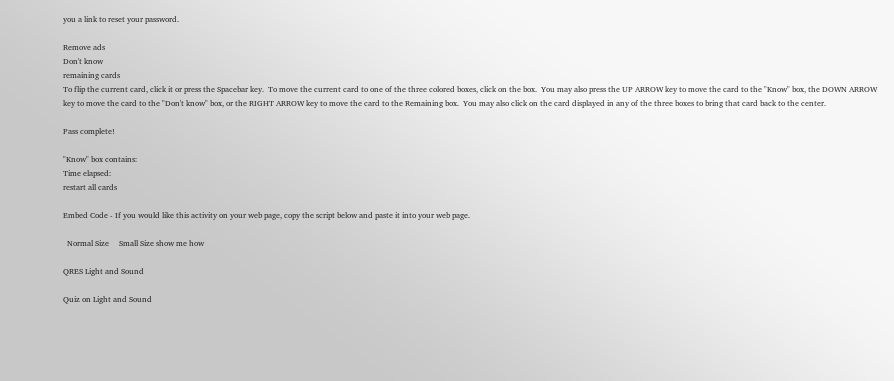you a link to reset your password.

Remove ads
Don't know
remaining cards
To flip the current card, click it or press the Spacebar key.  To move the current card to one of the three colored boxes, click on the box.  You may also press the UP ARROW key to move the card to the "Know" box, the DOWN ARROW key to move the card to the "Don't know" box, or the RIGHT ARROW key to move the card to the Remaining box.  You may also click on the card displayed in any of the three boxes to bring that card back to the center.

Pass complete!

"Know" box contains:
Time elapsed:
restart all cards

Embed Code - If you would like this activity on your web page, copy the script below and paste it into your web page.

  Normal Size     Small Size show me how

QRES Light and Sound

Quiz on Light and Sound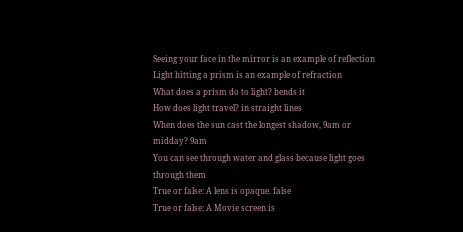Seeing your face in the mirror is an example of reflection
Light hitting a prism is an example of refraction
What does a prism do to light? bends it
How does light travel? in straight lines
When does the sun cast the longest shadow, 9am or midday? 9am
You can see through water and glass because light goes through them
True or false: A lens is opaque. false
True or false: A Movie screen is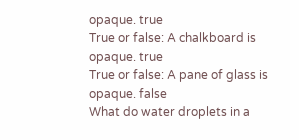opaque. true
True or false: A chalkboard is opaque. true
True or false: A pane of glass is opaque. false
What do water droplets in a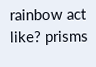rainbow act like? prisms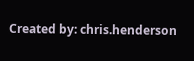Created by: chris.henderson